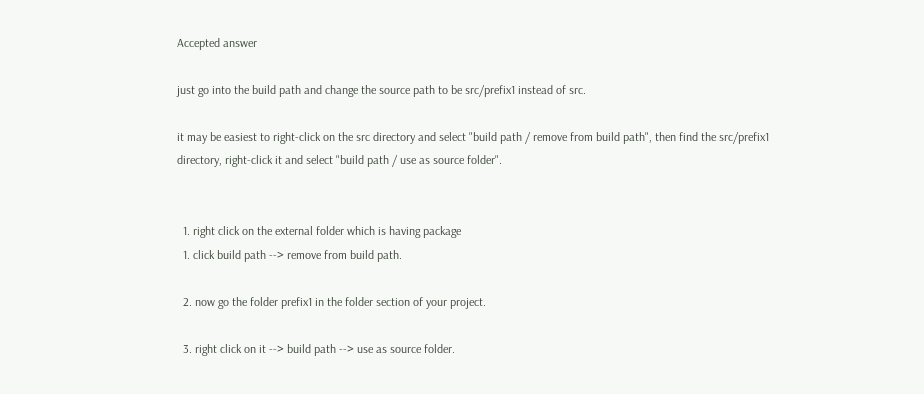Accepted answer

just go into the build path and change the source path to be src/prefix1 instead of src.

it may be easiest to right-click on the src directory and select "build path / remove from build path", then find the src/prefix1 directory, right-click it and select "build path / use as source folder".


  1. right click on the external folder which is having package
  1. click build path --> remove from build path.

  2. now go the folder prefix1 in the folder section of your project.

  3. right click on it --> build path --> use as source folder.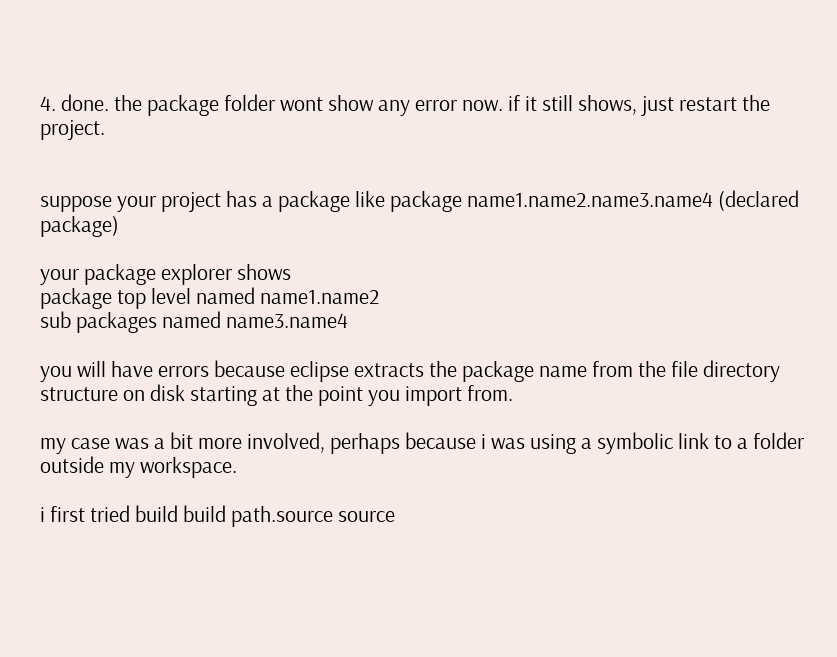4. done. the package folder wont show any error now. if it still shows, just restart the project.


suppose your project has a package like package name1.name2.name3.name4 (declared package)

your package explorer shows
package top level named name1.name2
sub packages named name3.name4

you will have errors because eclipse extracts the package name from the file directory structure on disk starting at the point you import from.

my case was a bit more involved, perhaps because i was using a symbolic link to a folder outside my workspace.

i first tried build build path.source source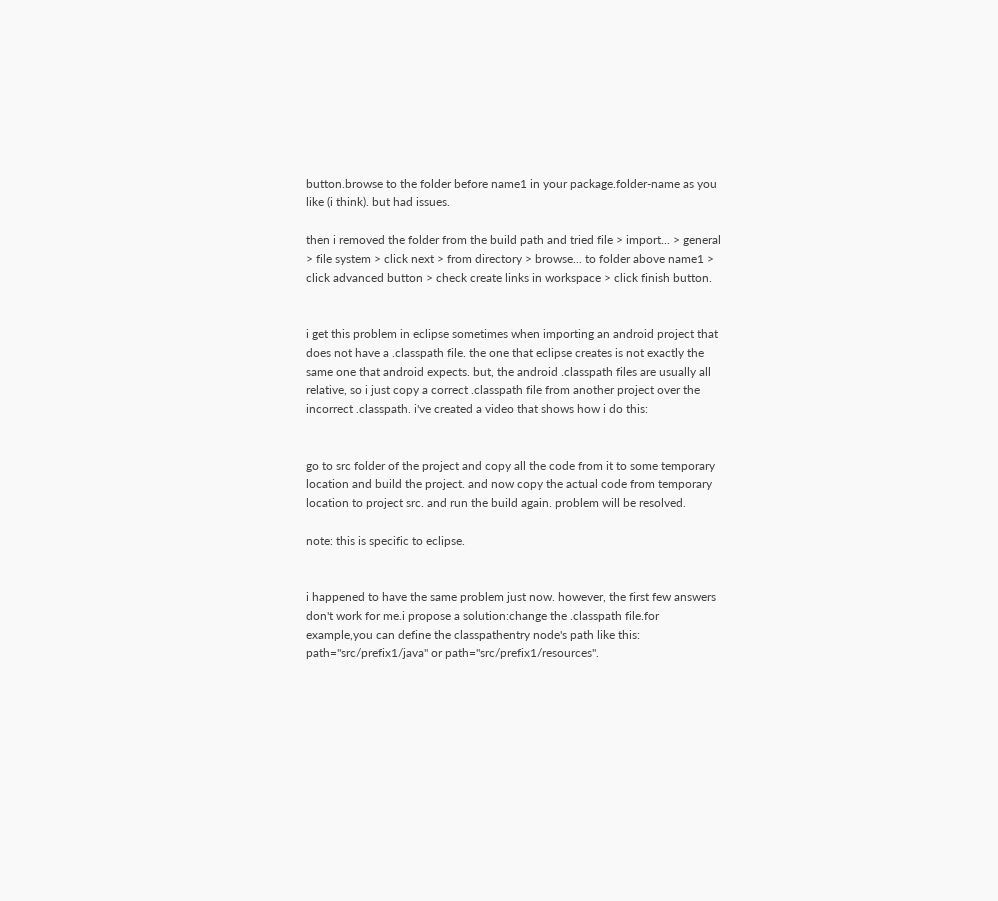button.browse to the folder before name1 in your package.folder-name as you like (i think). but had issues.

then i removed the folder from the build path and tried file > import... > general > file system > click next > from directory > browse... to folder above name1 > click advanced button > check create links in workspace > click finish button.


i get this problem in eclipse sometimes when importing an android project that does not have a .classpath file. the one that eclipse creates is not exactly the same one that android expects. but, the android .classpath files are usually all relative, so i just copy a correct .classpath file from another project over the incorrect .classpath. i've created a video that shows how i do this:


go to src folder of the project and copy all the code from it to some temporary location and build the project. and now copy the actual code from temporary location to project src. and run the build again. problem will be resolved.

note: this is specific to eclipse.


i happened to have the same problem just now. however, the first few answers don't work for me.i propose a solution:change the .classpath file.for example,you can define the classpathentry node's path like this: path="src/prefix1/java" or path="src/prefix1/resources".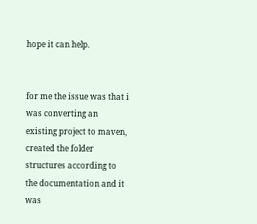hope it can help.


for me the issue was that i was converting an existing project to maven, created the folder structures according to the documentation and it was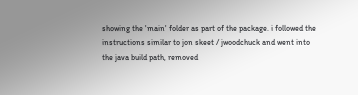showing the 'main' folder as part of the package. i followed the instructions similar to jon skeet / jwoodchuck and went into the java build path, removed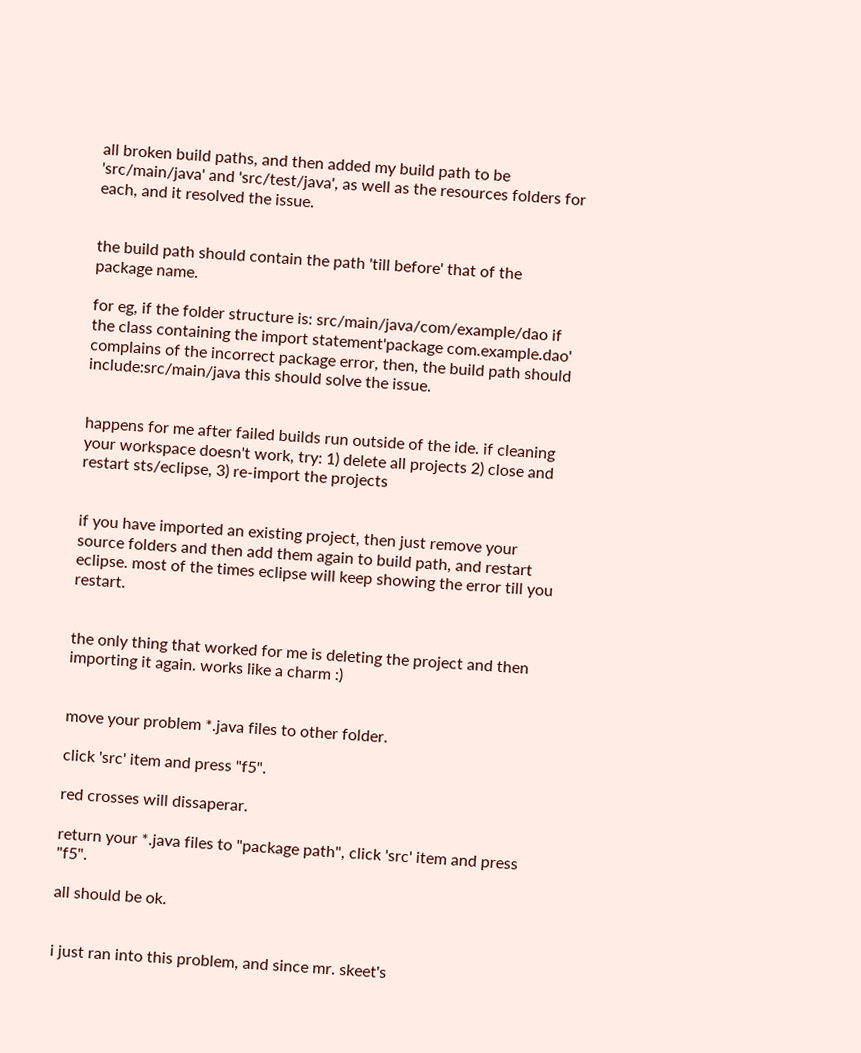all broken build paths, and then added my build path to be 'src/main/java' and 'src/test/java', as well as the resources folders for each, and it resolved the issue.


the build path should contain the path 'till before' that of the package name.

for eg, if the folder structure is: src/main/java/com/example/dao if the class containing the import statement'package com.example.dao' complains of the incorrect package error, then, the build path should include:src/main/java this should solve the issue.


happens for me after failed builds run outside of the ide. if cleaning your workspace doesn't work, try: 1) delete all projects 2) close and restart sts/eclipse, 3) re-import the projects


if you have imported an existing project, then just remove your source folders and then add them again to build path, and restart eclipse. most of the times eclipse will keep showing the error till you restart.


the only thing that worked for me is deleting the project and then importing it again. works like a charm :)


move your problem *.java files to other folder.

click 'src' item and press "f5".

red crosses will dissaperar.

return your *.java files to "package path", click 'src' item and press "f5".

all should be ok.


i just ran into this problem, and since mr. skeet's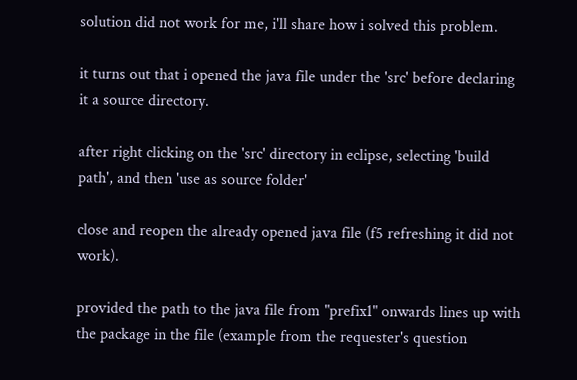solution did not work for me, i'll share how i solved this problem.

it turns out that i opened the java file under the 'src' before declaring it a source directory.

after right clicking on the 'src' directory in eclipse, selecting 'build path', and then 'use as source folder'

close and reopen the already opened java file (f5 refreshing it did not work).

provided the path to the java file from "prefix1" onwards lines up with the package in the file (example from the requester's question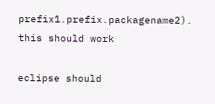prefix1.prefix.packagename2). this should work

eclipse should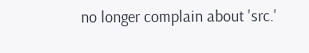no longer complain about 'src.'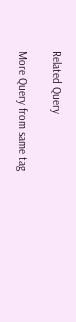Related Query

More Query from same tag